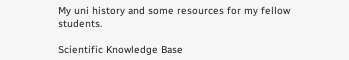My uni history and some resources for my fellow students.

Scientific Knowledge Base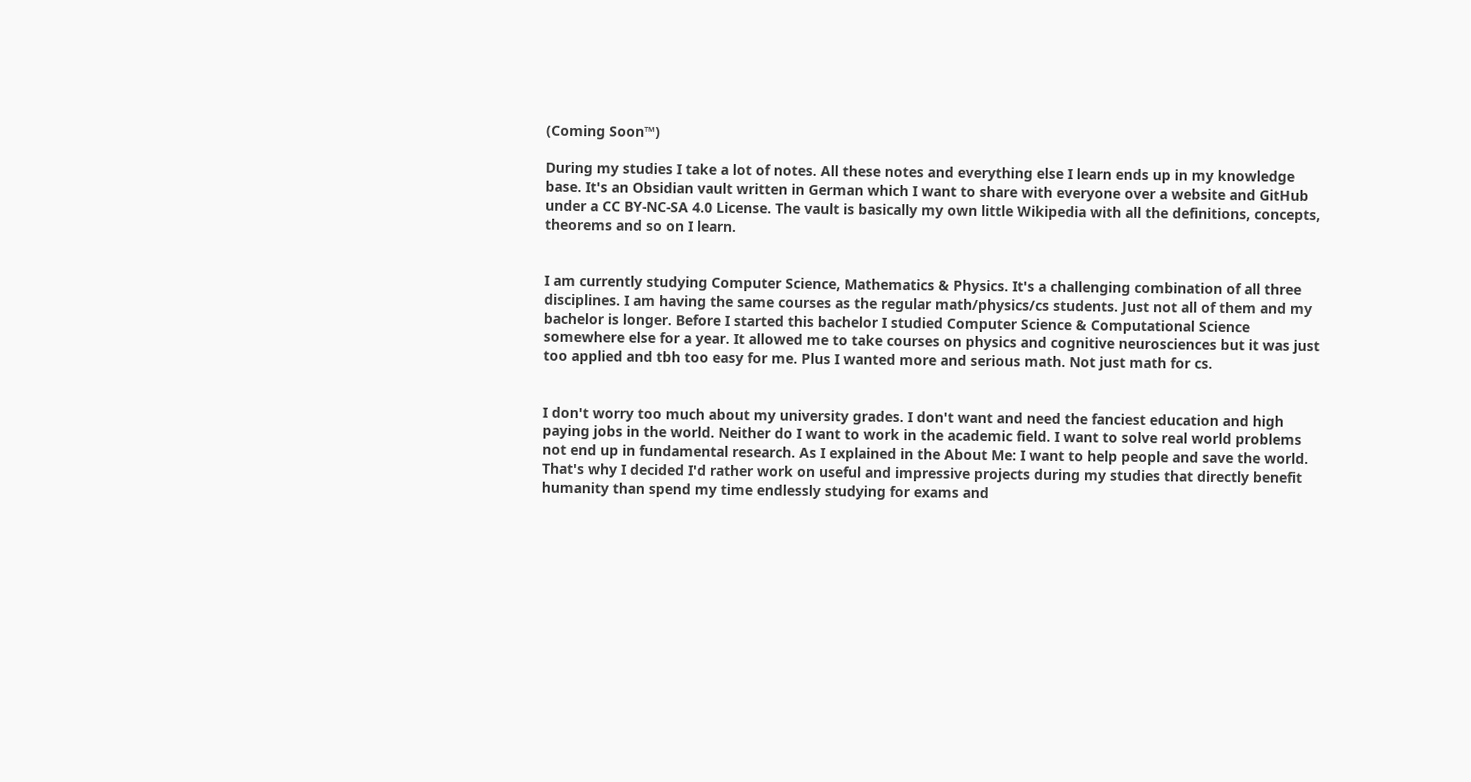(Coming Soon™)

During my studies I take a lot of notes. All these notes and everything else I learn ends up in my knowledge base. It's an Obsidian vault written in German which I want to share with everyone over a website and GitHub under a CC BY-NC-SA 4.0 License. The vault is basically my own little Wikipedia with all the definitions, concepts, theorems and so on I learn.


I am currently studying Computer Science, Mathematics & Physics. It's a challenging combination of all three disciplines. I am having the same courses as the regular math/physics/cs students. Just not all of them and my bachelor is longer. Before I started this bachelor I studied Computer Science & Computational Science somewhere else for a year. It allowed me to take courses on physics and cognitive neurosciences but it was just too applied and tbh too easy for me. Plus I wanted more and serious math. Not just math for cs.


I don't worry too much about my university grades. I don't want and need the fanciest education and high paying jobs in the world. Neither do I want to work in the academic field. I want to solve real world problems not end up in fundamental research. As I explained in the About Me: I want to help people and save the world. That's why I decided I'd rather work on useful and impressive projects during my studies that directly benefit humanity than spend my time endlessly studying for exams and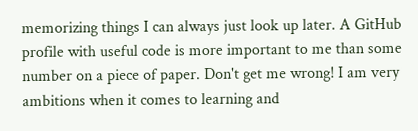memorizing things I can always just look up later. A GitHub profile with useful code is more important to me than some number on a piece of paper. Don't get me wrong! I am very ambitions when it comes to learning and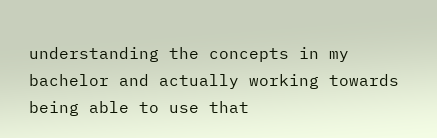understanding the concepts in my bachelor and actually working towards being able to use that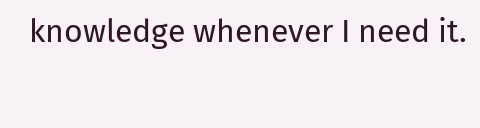knowledge whenever I need it.